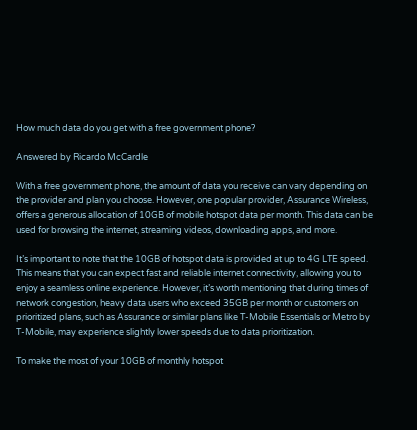How much data do you get with a free government phone?

Answered by Ricardo McCardle

With a free government phone, the amount of data you receive can vary depending on the provider and plan you choose. However, one popular provider, Assurance Wireless, offers a generous allocation of 10GB of mobile hotspot data per month. This data can be used for browsing the internet, streaming videos, downloading apps, and more.

It’s important to note that the 10GB of hotspot data is provided at up to 4G LTE speed. This means that you can expect fast and reliable internet connectivity, allowing you to enjoy a seamless online experience. However, it’s worth mentioning that during times of network congestion, heavy data users who exceed 35GB per month or customers on prioritized plans, such as Assurance or similar plans like T-Mobile Essentials or Metro by T-Mobile, may experience slightly lower speeds due to data prioritization.

To make the most of your 10GB of monthly hotspot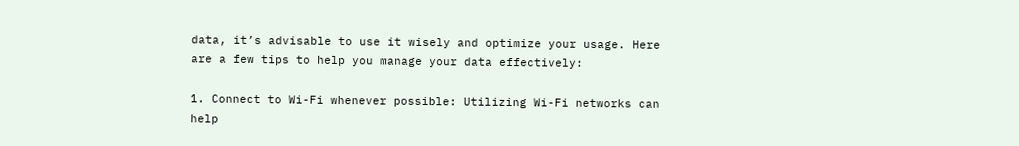data, it’s advisable to use it wisely and optimize your usage. Here are a few tips to help you manage your data effectively:

1. Connect to Wi-Fi whenever possible: Utilizing Wi-Fi networks can help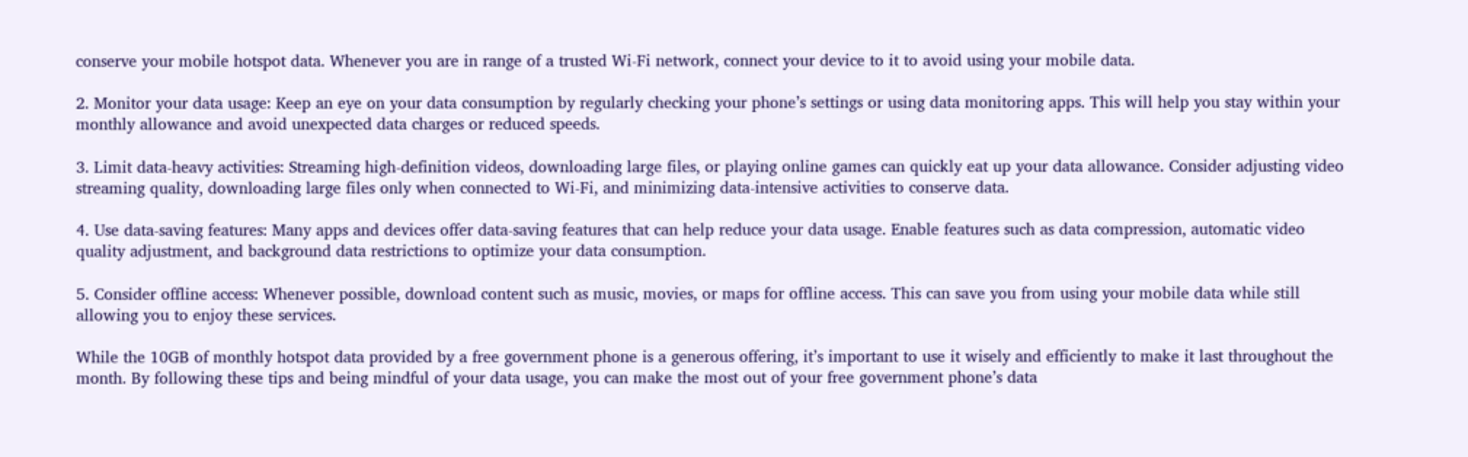conserve your mobile hotspot data. Whenever you are in range of a trusted Wi-Fi network, connect your device to it to avoid using your mobile data.

2. Monitor your data usage: Keep an eye on your data consumption by regularly checking your phone’s settings or using data monitoring apps. This will help you stay within your monthly allowance and avoid unexpected data charges or reduced speeds.

3. Limit data-heavy activities: Streaming high-definition videos, downloading large files, or playing online games can quickly eat up your data allowance. Consider adjusting video streaming quality, downloading large files only when connected to Wi-Fi, and minimizing data-intensive activities to conserve data.

4. Use data-saving features: Many apps and devices offer data-saving features that can help reduce your data usage. Enable features such as data compression, automatic video quality adjustment, and background data restrictions to optimize your data consumption.

5. Consider offline access: Whenever possible, download content such as music, movies, or maps for offline access. This can save you from using your mobile data while still allowing you to enjoy these services.

While the 10GB of monthly hotspot data provided by a free government phone is a generous offering, it’s important to use it wisely and efficiently to make it last throughout the month. By following these tips and being mindful of your data usage, you can make the most out of your free government phone’s data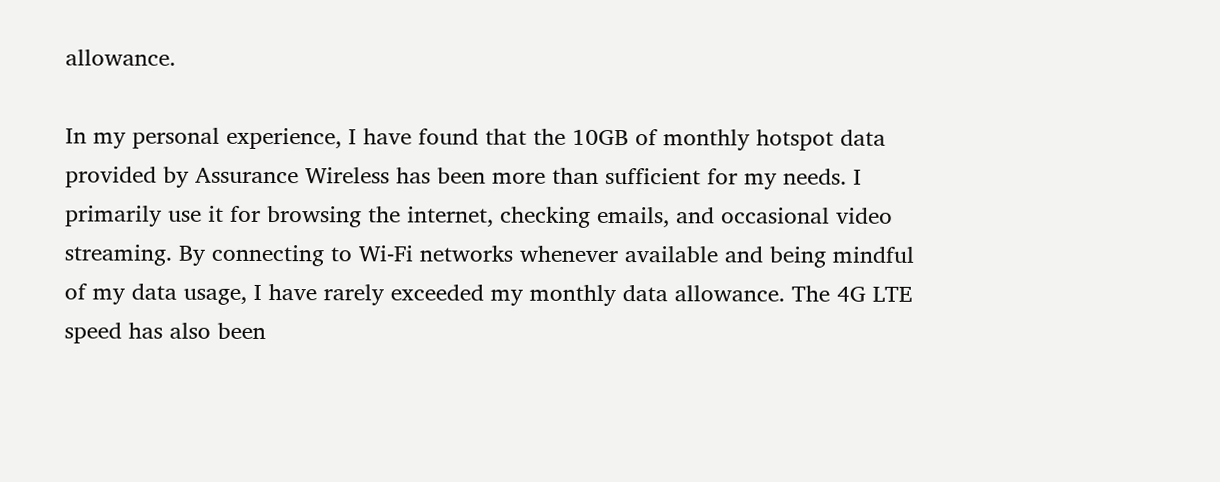allowance.

In my personal experience, I have found that the 10GB of monthly hotspot data provided by Assurance Wireless has been more than sufficient for my needs. I primarily use it for browsing the internet, checking emails, and occasional video streaming. By connecting to Wi-Fi networks whenever available and being mindful of my data usage, I have rarely exceeded my monthly data allowance. The 4G LTE speed has also been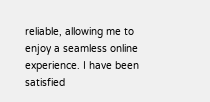reliable, allowing me to enjoy a seamless online experience. I have been satisfied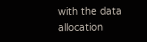with the data allocation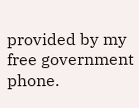provided by my free government phone.